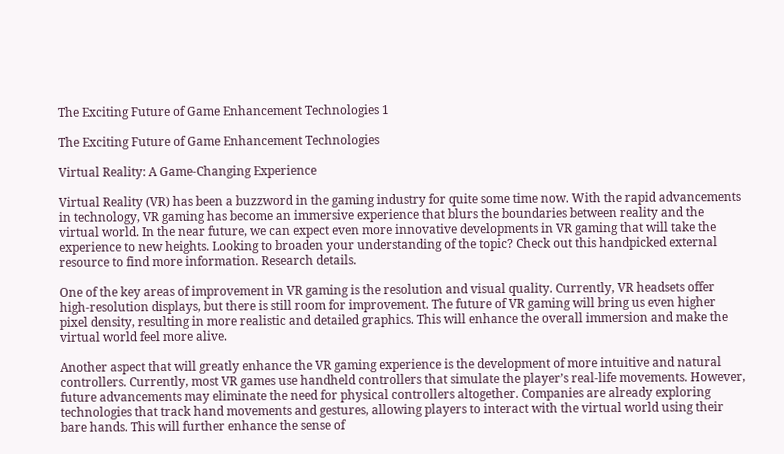The Exciting Future of Game Enhancement Technologies 1

The Exciting Future of Game Enhancement Technologies

Virtual Reality: A Game-Changing Experience

Virtual Reality (VR) has been a buzzword in the gaming industry for quite some time now. With the rapid advancements in technology, VR gaming has become an immersive experience that blurs the boundaries between reality and the virtual world. In the near future, we can expect even more innovative developments in VR gaming that will take the experience to new heights. Looking to broaden your understanding of the topic? Check out this handpicked external resource to find more information. Research details.

One of the key areas of improvement in VR gaming is the resolution and visual quality. Currently, VR headsets offer high-resolution displays, but there is still room for improvement. The future of VR gaming will bring us even higher pixel density, resulting in more realistic and detailed graphics. This will enhance the overall immersion and make the virtual world feel more alive.

Another aspect that will greatly enhance the VR gaming experience is the development of more intuitive and natural controllers. Currently, most VR games use handheld controllers that simulate the player’s real-life movements. However, future advancements may eliminate the need for physical controllers altogether. Companies are already exploring technologies that track hand movements and gestures, allowing players to interact with the virtual world using their bare hands. This will further enhance the sense of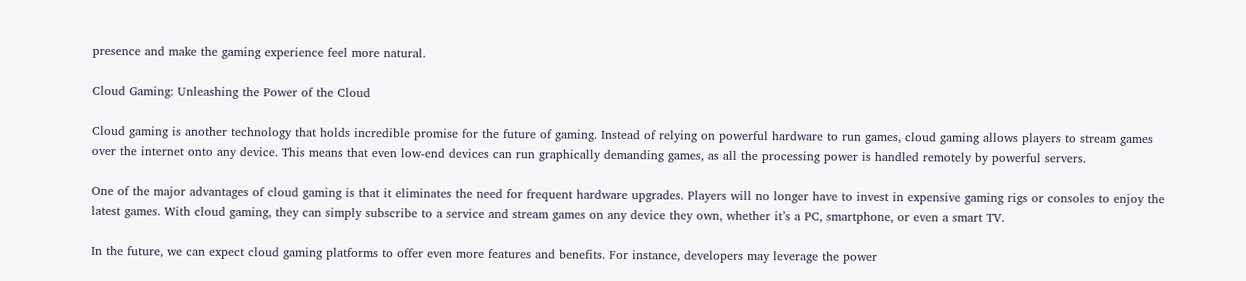presence and make the gaming experience feel more natural.

Cloud Gaming: Unleashing the Power of the Cloud

Cloud gaming is another technology that holds incredible promise for the future of gaming. Instead of relying on powerful hardware to run games, cloud gaming allows players to stream games over the internet onto any device. This means that even low-end devices can run graphically demanding games, as all the processing power is handled remotely by powerful servers.

One of the major advantages of cloud gaming is that it eliminates the need for frequent hardware upgrades. Players will no longer have to invest in expensive gaming rigs or consoles to enjoy the latest games. With cloud gaming, they can simply subscribe to a service and stream games on any device they own, whether it’s a PC, smartphone, or even a smart TV.

In the future, we can expect cloud gaming platforms to offer even more features and benefits. For instance, developers may leverage the power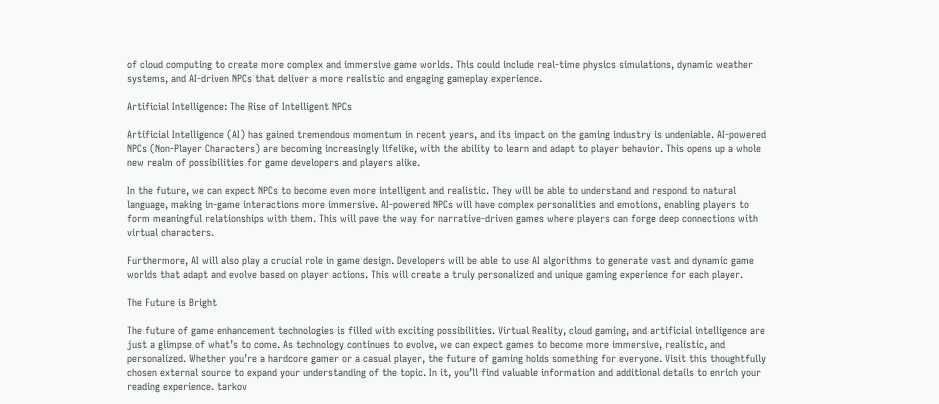of cloud computing to create more complex and immersive game worlds. This could include real-time physics simulations, dynamic weather systems, and AI-driven NPCs that deliver a more realistic and engaging gameplay experience.

Artificial Intelligence: The Rise of Intelligent NPCs

Artificial Intelligence (AI) has gained tremendous momentum in recent years, and its impact on the gaming industry is undeniable. AI-powered NPCs (Non-Player Characters) are becoming increasingly lifelike, with the ability to learn and adapt to player behavior. This opens up a whole new realm of possibilities for game developers and players alike.

In the future, we can expect NPCs to become even more intelligent and realistic. They will be able to understand and respond to natural language, making in-game interactions more immersive. AI-powered NPCs will have complex personalities and emotions, enabling players to form meaningful relationships with them. This will pave the way for narrative-driven games where players can forge deep connections with virtual characters.

Furthermore, AI will also play a crucial role in game design. Developers will be able to use AI algorithms to generate vast and dynamic game worlds that adapt and evolve based on player actions. This will create a truly personalized and unique gaming experience for each player.

The Future is Bright

The future of game enhancement technologies is filled with exciting possibilities. Virtual Reality, cloud gaming, and artificial intelligence are just a glimpse of what’s to come. As technology continues to evolve, we can expect games to become more immersive, realistic, and personalized. Whether you’re a hardcore gamer or a casual player, the future of gaming holds something for everyone. Visit this thoughtfully chosen external source to expand your understanding of the topic. In it, you’ll find valuable information and additional details to enrich your reading experience. tarkov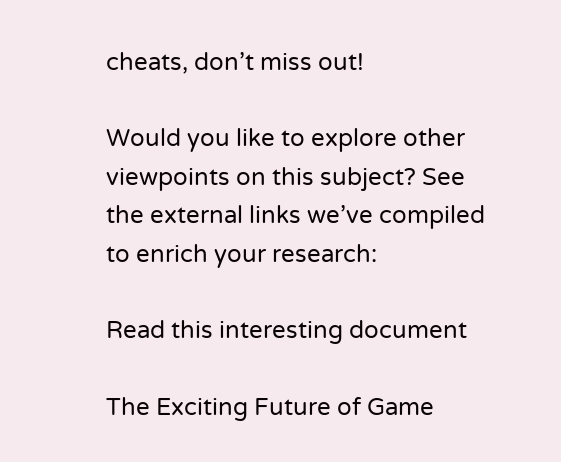cheats, don’t miss out!

Would you like to explore other viewpoints on this subject? See the external links we’ve compiled to enrich your research:

Read this interesting document

The Exciting Future of Game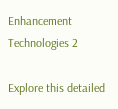Enhancement Technologies 2

Explore this detailed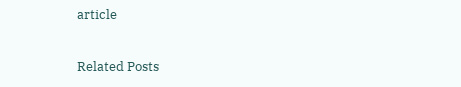article

Related Posts